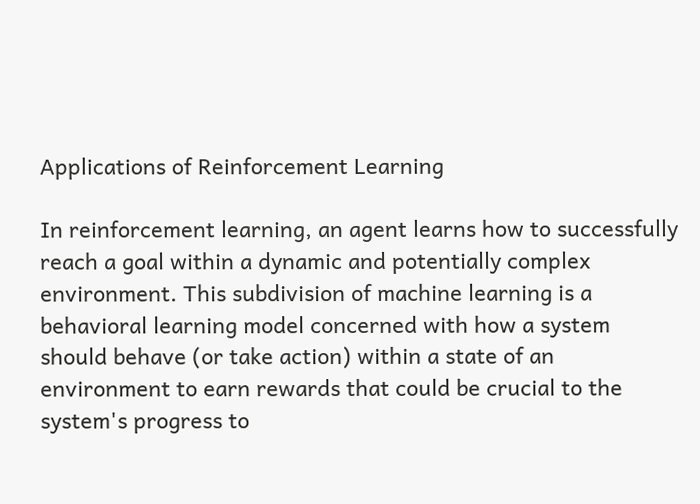Applications of Reinforcement Learning

In reinforcement learning, an agent learns how to successfully reach a goal within a dynamic and potentially complex environment. This subdivision of machine learning is a behavioral learning model concerned with how a system should behave (or take action) within a state of an environment to earn rewards that could be crucial to the system's progress to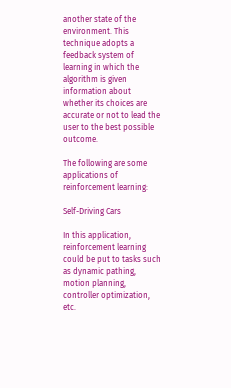another state of the environment. This technique adopts a feedback system of learning in which the algorithm is given information about whether its choices are accurate or not to lead the user to the best possible outcome.

The following are some applications of reinforcement learning:

Self-Driving Cars

In this application, reinforcement learning could be put to tasks such as dynamic pathing, motion planning, controller optimization, etc.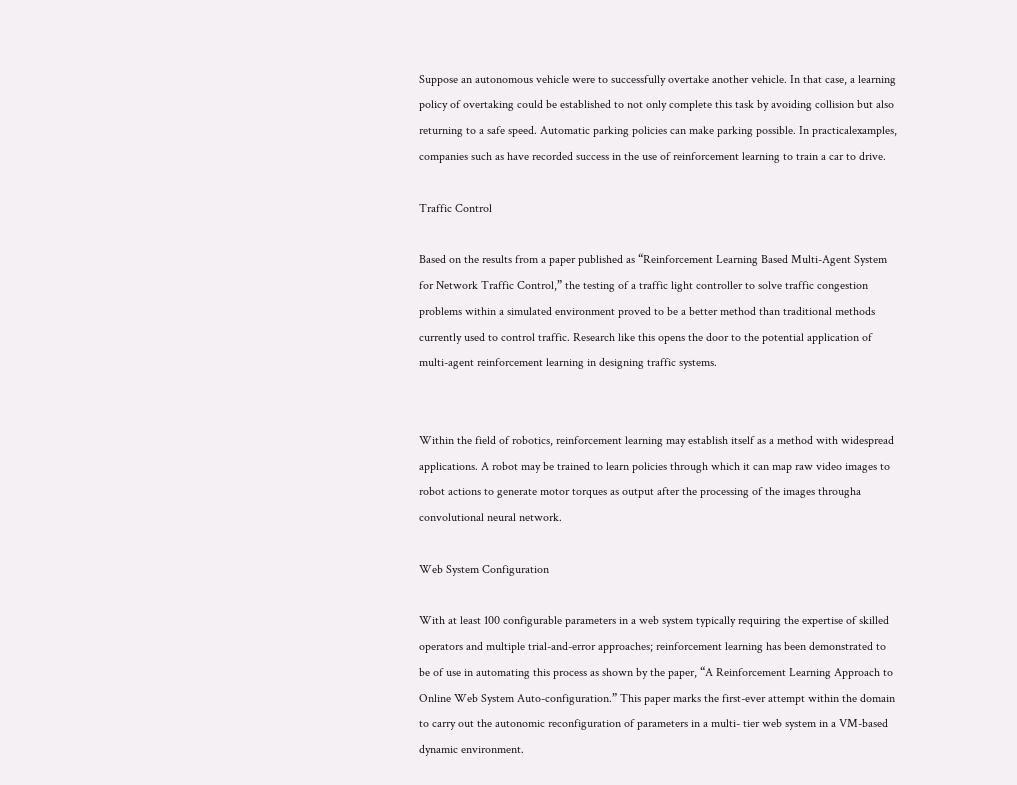Suppose an autonomous vehicle were to successfully overtake another vehicle. In that case, a learning policy of overtaking could be established to not only complete this task by avoiding collision but also returning to a safe speed. Automatic parking policies can make parking possible. In practicalexamples, companies such as have recorded success in the use of reinforcement learning to train a car to drive.

Traffic Control

Based on the results from a paper published as “Reinforcement Learning Based Multi-Agent System for Network Traffic Control,” the testing of a traffic light controller to solve traffic congestion problems within a simulated environment proved to be a better method than traditional methods currently used to control traffic. Research like this opens the door to the potential application of multi-agent reinforcement learning in designing traffic systems.


Within the field of robotics, reinforcement learning may establish itself as a method with widespread applications. A robot may be trained to learn policies through which it can map raw video images to robot actions to generate motor torques as output after the processing of the images througha convolutional neural network.

Web System Configuration

With at least 100 configurable parameters in a web system typically requiring the expertise of skilled operators and multiple trial-and-error approaches; reinforcement learning has been demonstrated to be of use in automating this process as shown by the paper, “A Reinforcement Learning Approach to Online Web System Auto-configuration.” This paper marks the first-ever attempt within the domain to carry out the autonomic reconfiguration of parameters in a multi- tier web system in a VM-based dynamic environment.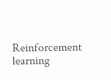Reinforcement learning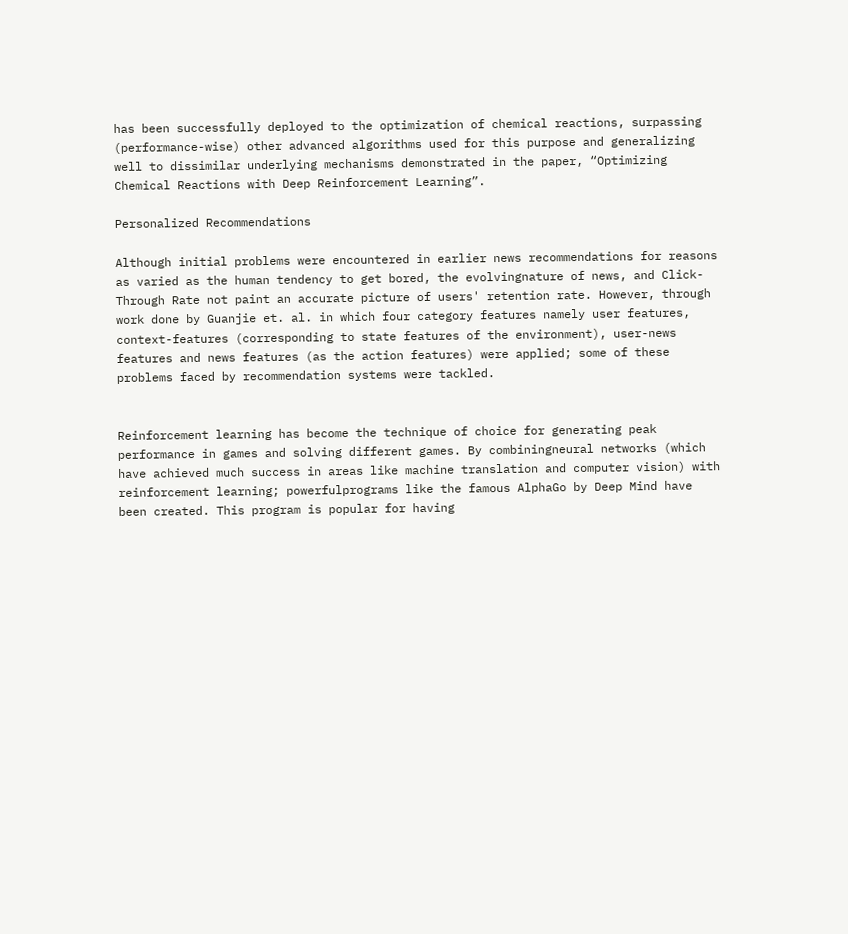has been successfully deployed to the optimization of chemical reactions, surpassing (performance-wise) other advanced algorithms used for this purpose and generalizing well to dissimilar underlying mechanisms demonstrated in the paper, “Optimizing Chemical Reactions with Deep Reinforcement Learning”.

Personalized Recommendations

Although initial problems were encountered in earlier news recommendations for reasons as varied as the human tendency to get bored, the evolvingnature of news, and Click-Through Rate not paint an accurate picture of users' retention rate. However, through work done by Guanjie et. al. in which four category features namely user features, context-features (corresponding to state features of the environment), user-news features and news features (as the action features) were applied; some of these problems faced by recommendation systems were tackled.


Reinforcement learning has become the technique of choice for generating peak performance in games and solving different games. By combiningneural networks (which have achieved much success in areas like machine translation and computer vision) with reinforcement learning; powerfulprograms like the famous AlphaGo by Deep Mind have been created. This program is popular for having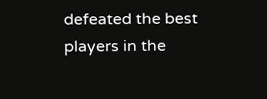defeated the best players in the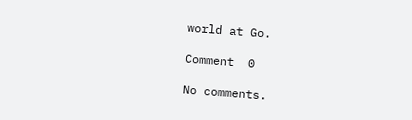world at Go.

Comment  0

No comments.